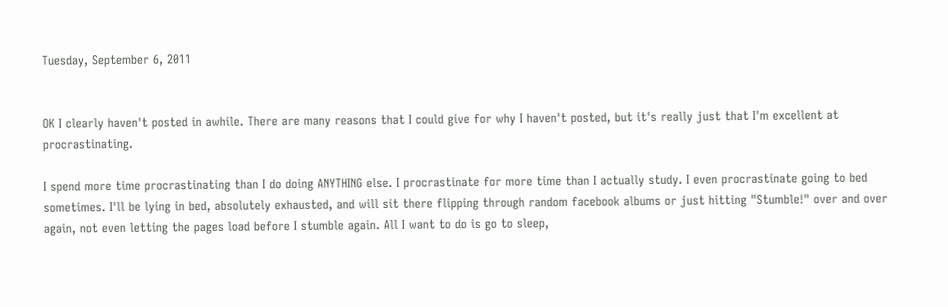Tuesday, September 6, 2011


OK I clearly haven't posted in awhile. There are many reasons that I could give for why I haven't posted, but it's really just that I'm excellent at procrastinating.

I spend more time procrastinating than I do doing ANYTHING else. I procrastinate for more time than I actually study. I even procrastinate going to bed sometimes. I'll be lying in bed, absolutely exhausted, and will sit there flipping through random facebook albums or just hitting "Stumble!" over and over again, not even letting the pages load before I stumble again. All I want to do is go to sleep,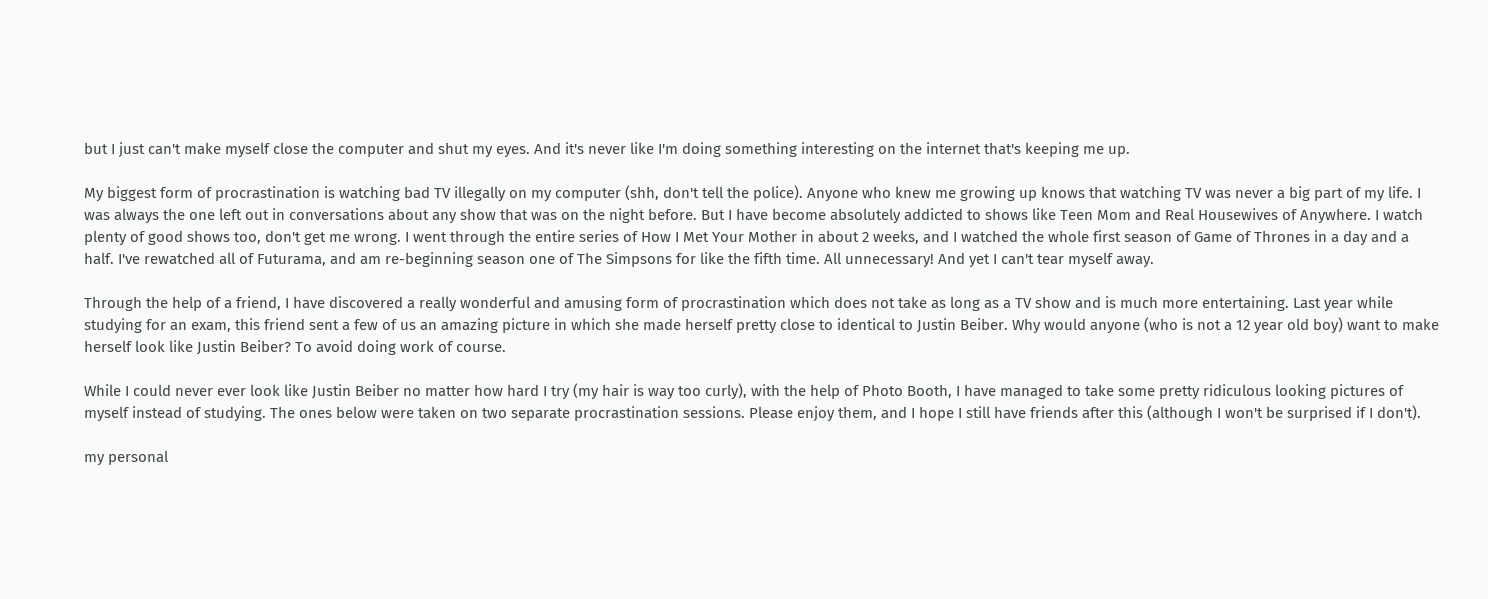but I just can't make myself close the computer and shut my eyes. And it's never like I'm doing something interesting on the internet that's keeping me up.

My biggest form of procrastination is watching bad TV illegally on my computer (shh, don't tell the police). Anyone who knew me growing up knows that watching TV was never a big part of my life. I was always the one left out in conversations about any show that was on the night before. But I have become absolutely addicted to shows like Teen Mom and Real Housewives of Anywhere. I watch plenty of good shows too, don't get me wrong. I went through the entire series of How I Met Your Mother in about 2 weeks, and I watched the whole first season of Game of Thrones in a day and a half. I've rewatched all of Futurama, and am re-beginning season one of The Simpsons for like the fifth time. All unnecessary! And yet I can't tear myself away.

Through the help of a friend, I have discovered a really wonderful and amusing form of procrastination which does not take as long as a TV show and is much more entertaining. Last year while studying for an exam, this friend sent a few of us an amazing picture in which she made herself pretty close to identical to Justin Beiber. Why would anyone (who is not a 12 year old boy) want to make herself look like Justin Beiber? To avoid doing work of course.

While I could never ever look like Justin Beiber no matter how hard I try (my hair is way too curly), with the help of Photo Booth, I have managed to take some pretty ridiculous looking pictures of myself instead of studying. The ones below were taken on two separate procrastination sessions. Please enjoy them, and I hope I still have friends after this (although I won't be surprised if I don't).

my personal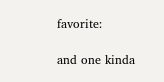favorite:

and one kinda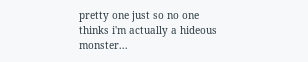pretty one just so no one thinks i'm actually a hideous monster...